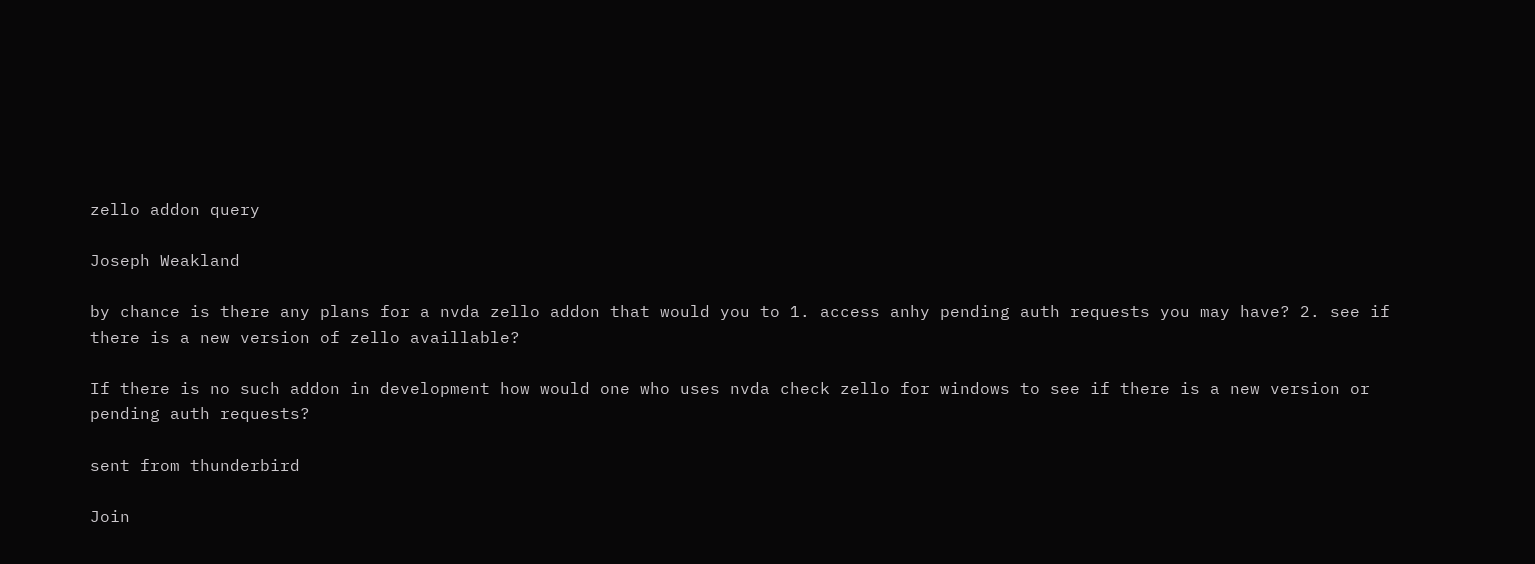zello addon query

Joseph Weakland

by chance is there any plans for a nvda zello addon that would you to 1. access anhy pending auth requests you may have? 2. see if there is a new version of zello availlable?

If there is no such addon in development how would one who uses nvda check zello for windows to see if there is a new version or pending auth requests?

sent from thunderbird

Join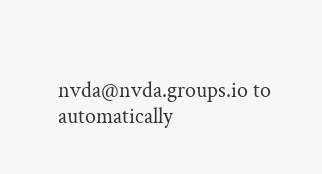nvda@nvda.groups.io to automatically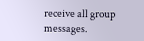receive all group messages.